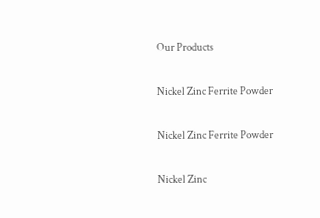Our Products

Nickel Zinc Ferrite Powder

Nickel Zinc Ferrite Powder

Nickel Zinc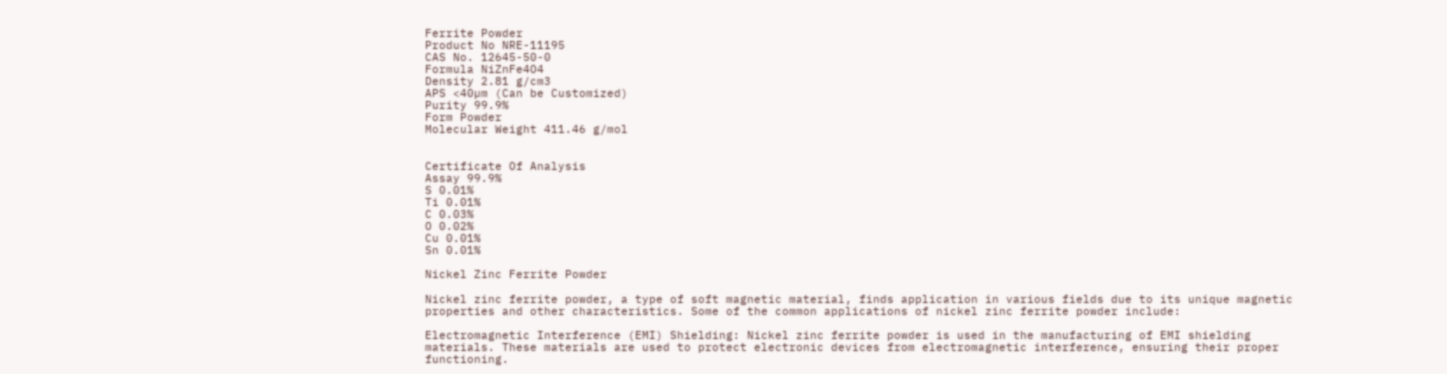Ferrite Powder
Product No NRE-11195
CAS No. 12645-50-0
Formula NiZnFe4O4
Density 2.81 g/cm3
APS <40µm (Can be Customized)
Purity 99.9%
Form Powder
Molecular Weight 411.46 g/mol


Certificate Of Analysis
Assay 99.9%
S 0.01%
Ti 0.01%
C 0.03%
O 0.02%
Cu 0.01%
Sn 0.01%

Nickel Zinc Ferrite Powder

Nickel zinc ferrite powder, a type of soft magnetic material, finds application in various fields due to its unique magnetic properties and other characteristics. Some of the common applications of nickel zinc ferrite powder include:

Electromagnetic Interference (EMI) Shielding: Nickel zinc ferrite powder is used in the manufacturing of EMI shielding materials. These materials are used to protect electronic devices from electromagnetic interference, ensuring their proper functioning.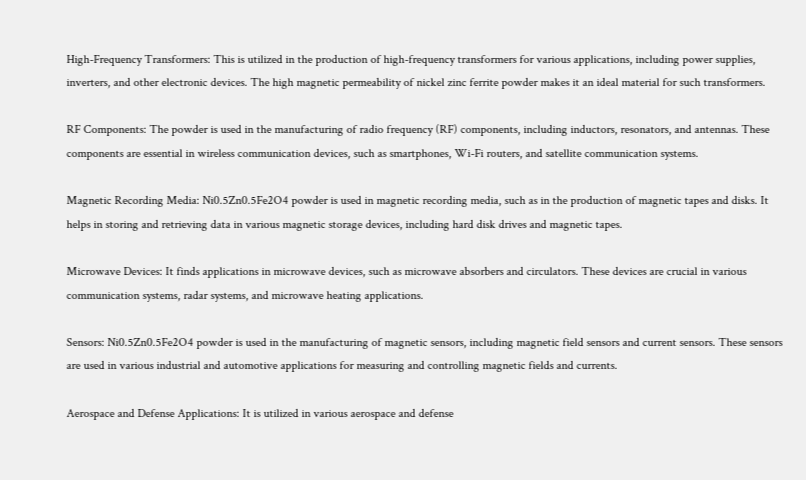High-Frequency Transformers: This is utilized in the production of high-frequency transformers for various applications, including power supplies, inverters, and other electronic devices. The high magnetic permeability of nickel zinc ferrite powder makes it an ideal material for such transformers.

RF Components: The powder is used in the manufacturing of radio frequency (RF) components, including inductors, resonators, and antennas. These components are essential in wireless communication devices, such as smartphones, Wi-Fi routers, and satellite communication systems.

Magnetic Recording Media: Ni0.5Zn0.5Fe2O4 powder is used in magnetic recording media, such as in the production of magnetic tapes and disks. It helps in storing and retrieving data in various magnetic storage devices, including hard disk drives and magnetic tapes.

Microwave Devices: It finds applications in microwave devices, such as microwave absorbers and circulators. These devices are crucial in various communication systems, radar systems, and microwave heating applications.

Sensors: Ni0.5Zn0.5Fe2O4 powder is used in the manufacturing of magnetic sensors, including magnetic field sensors and current sensors. These sensors are used in various industrial and automotive applications for measuring and controlling magnetic fields and currents.

Aerospace and Defense Applications: It is utilized in various aerospace and defense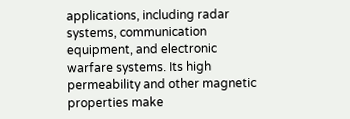applications, including radar systems, communication equipment, and electronic warfare systems. Its high permeability and other magnetic properties make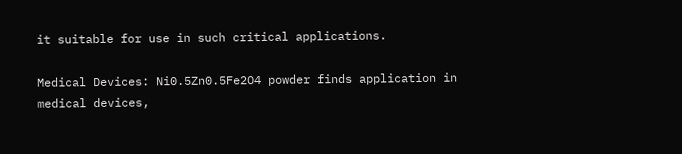it suitable for use in such critical applications.

Medical Devices: Ni0.5Zn0.5Fe2O4 powder finds application in medical devices,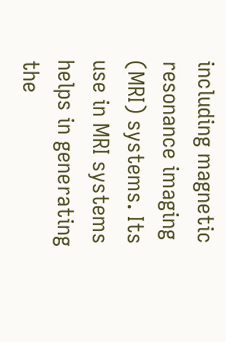including magnetic resonance imaging (MRI) systems. Its use in MRI systems helps in generating the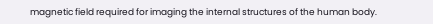magnetic field required for imaging the internal structures of the human body.